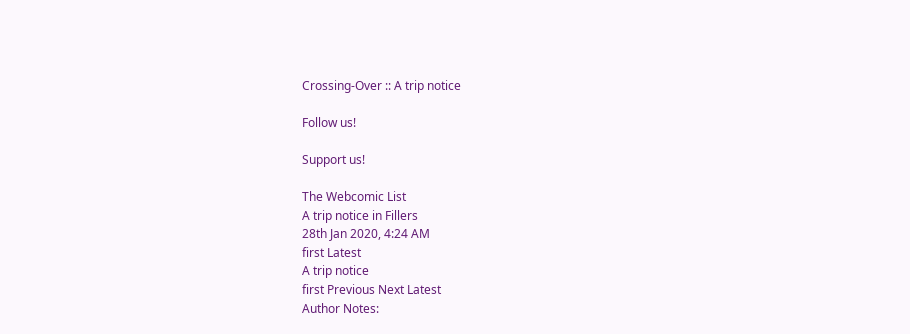Crossing-Over :: A trip notice

Follow us!

Support us!

The Webcomic List
A trip notice in Fillers
28th Jan 2020, 4:24 AM
first Latest
A trip notice
first Previous Next Latest
Author Notes: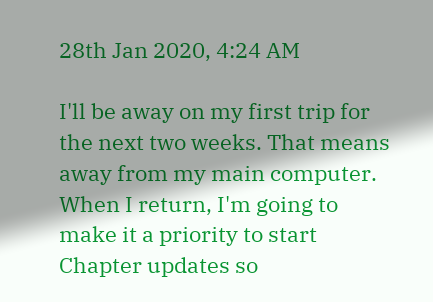28th Jan 2020, 4:24 AM

I'll be away on my first trip for the next two weeks. That means away from my main computer. When I return, I'm going to make it a priority to start Chapter updates so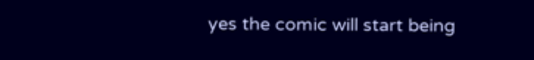yes the comic will start being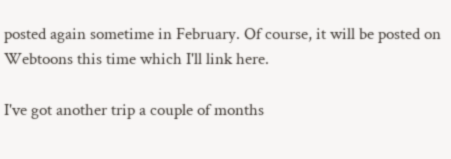posted again sometime in February. Of course, it will be posted on Webtoons this time which I'll link here.

I've got another trip a couple of months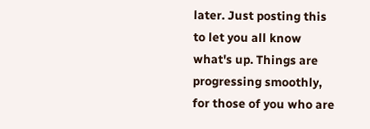later. Just posting this to let you all know what's up. Things are progressing smoothly, for those of you who are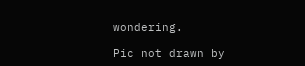wondering.

Pic not drawn by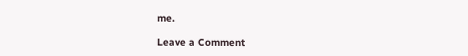me.

Leave a Comment